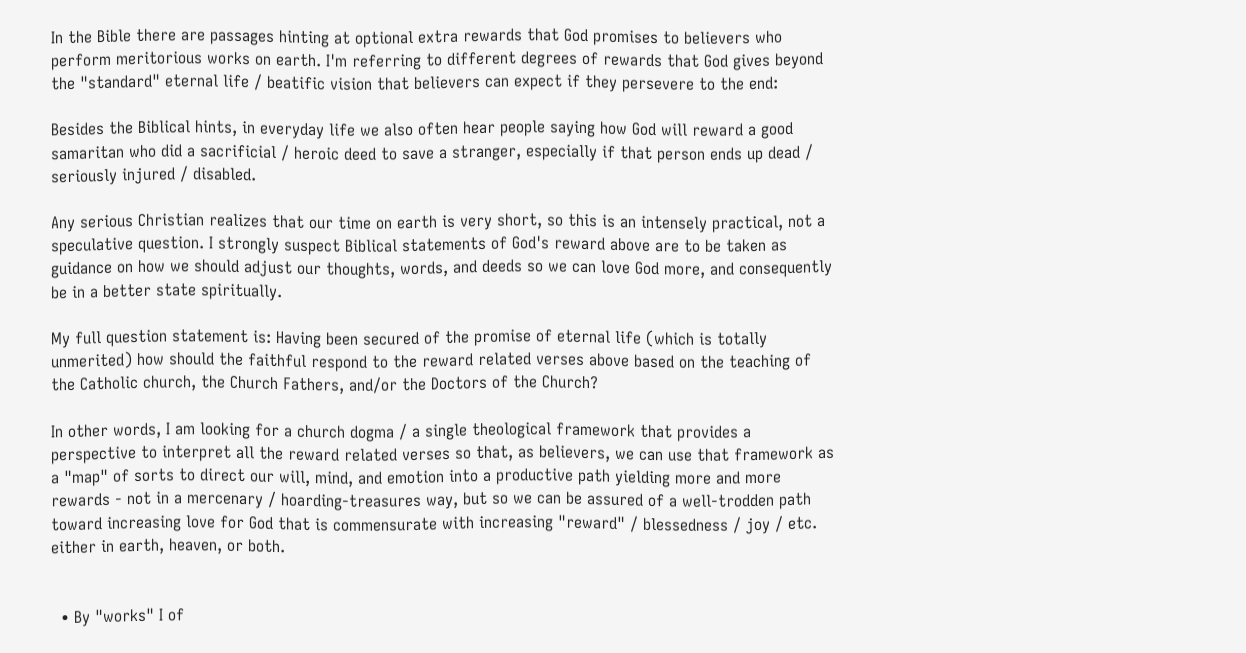In the Bible there are passages hinting at optional extra rewards that God promises to believers who perform meritorious works on earth. I'm referring to different degrees of rewards that God gives beyond the "standard" eternal life / beatific vision that believers can expect if they persevere to the end:

Besides the Biblical hints, in everyday life we also often hear people saying how God will reward a good samaritan who did a sacrificial / heroic deed to save a stranger, especially if that person ends up dead / seriously injured / disabled.

Any serious Christian realizes that our time on earth is very short, so this is an intensely practical, not a speculative question. I strongly suspect Biblical statements of God's reward above are to be taken as guidance on how we should adjust our thoughts, words, and deeds so we can love God more, and consequently be in a better state spiritually.

My full question statement is: Having been secured of the promise of eternal life (which is totally unmerited) how should the faithful respond to the reward related verses above based on the teaching of the Catholic church, the Church Fathers, and/or the Doctors of the Church?

In other words, I am looking for a church dogma / a single theological framework that provides a perspective to interpret all the reward related verses so that, as believers, we can use that framework as a "map" of sorts to direct our will, mind, and emotion into a productive path yielding more and more rewards - not in a mercenary / hoarding-treasures way, but so we can be assured of a well-trodden path toward increasing love for God that is commensurate with increasing "reward" / blessedness / joy / etc. either in earth, heaven, or both.


  • By "works" I of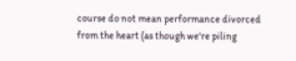course do not mean performance divorced from the heart (as though we're piling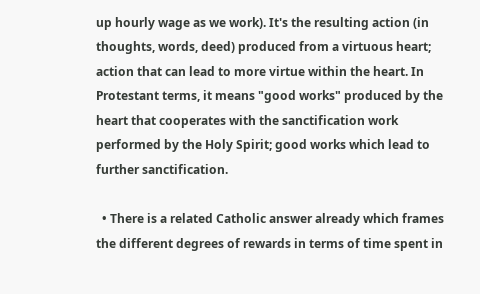up hourly wage as we work). It's the resulting action (in thoughts, words, deed) produced from a virtuous heart; action that can lead to more virtue within the heart. In Protestant terms, it means "good works" produced by the heart that cooperates with the sanctification work performed by the Holy Spirit; good works which lead to further sanctification.

  • There is a related Catholic answer already which frames the different degrees of rewards in terms of time spent in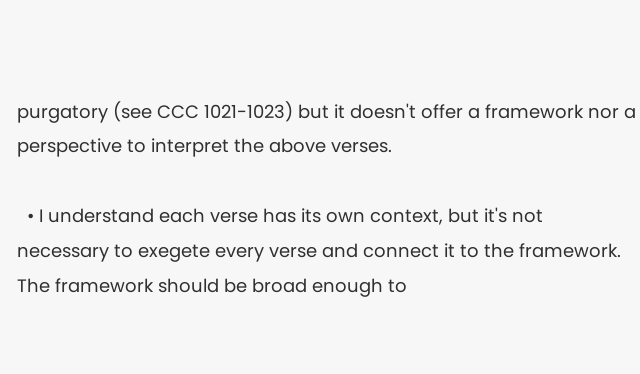purgatory (see CCC 1021-1023) but it doesn't offer a framework nor a perspective to interpret the above verses.

  • I understand each verse has its own context, but it's not necessary to exegete every verse and connect it to the framework. The framework should be broad enough to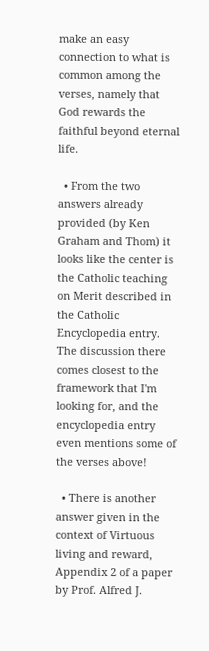make an easy connection to what is common among the verses, namely that God rewards the faithful beyond eternal life.

  • From the two answers already provided (by Ken Graham and Thom) it looks like the center is the Catholic teaching on Merit described in the Catholic Encyclopedia entry. The discussion there comes closest to the framework that I'm looking for, and the encyclopedia entry even mentions some of the verses above!

  • There is another answer given in the context of Virtuous living and reward, Appendix 2 of a paper by Prof. Alfred J.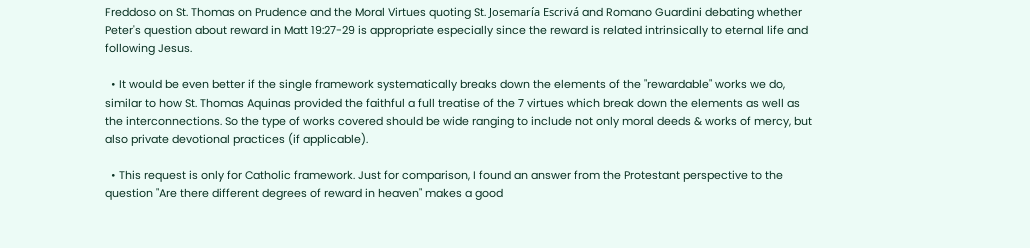Freddoso on St. Thomas on Prudence and the Moral Virtues quoting St. Josemaría Escrivá and Romano Guardini debating whether Peter's question about reward in Matt 19:27-29 is appropriate especially since the reward is related intrinsically to eternal life and following Jesus.

  • It would be even better if the single framework systematically breaks down the elements of the "rewardable" works we do, similar to how St. Thomas Aquinas provided the faithful a full treatise of the 7 virtues which break down the elements as well as the interconnections. So the type of works covered should be wide ranging to include not only moral deeds & works of mercy, but also private devotional practices (if applicable).

  • This request is only for Catholic framework. Just for comparison, I found an answer from the Protestant perspective to the question "Are there different degrees of reward in heaven" makes a good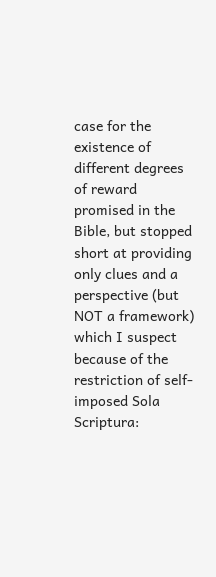case for the existence of different degrees of reward promised in the Bible, but stopped short at providing only clues and a perspective (but NOT a framework) which I suspect because of the restriction of self-imposed Sola Scriptura: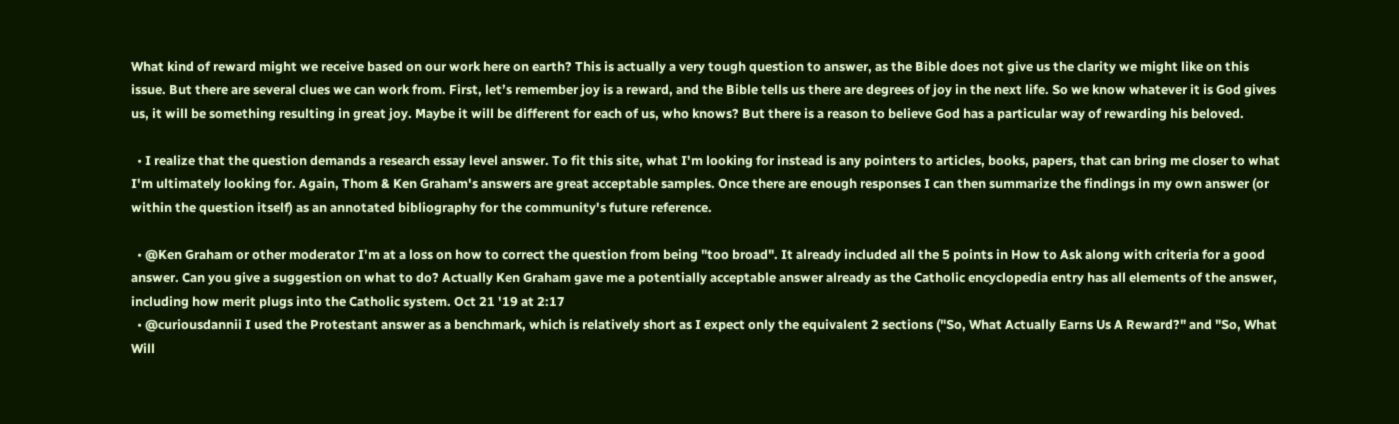What kind of reward might we receive based on our work here on earth? This is actually a very tough question to answer, as the Bible does not give us the clarity we might like on this issue. But there are several clues we can work from. First, let’s remember joy is a reward, and the Bible tells us there are degrees of joy in the next life. So we know whatever it is God gives us, it will be something resulting in great joy. Maybe it will be different for each of us, who knows? But there is a reason to believe God has a particular way of rewarding his beloved.

  • I realize that the question demands a research essay level answer. To fit this site, what I'm looking for instead is any pointers to articles, books, papers, that can bring me closer to what I'm ultimately looking for. Again, Thom & Ken Graham's answers are great acceptable samples. Once there are enough responses I can then summarize the findings in my own answer (or within the question itself) as an annotated bibliography for the community's future reference.

  • @Ken Graham or other moderator I'm at a loss on how to correct the question from being "too broad". It already included all the 5 points in How to Ask along with criteria for a good answer. Can you give a suggestion on what to do? Actually Ken Graham gave me a potentially acceptable answer already as the Catholic encyclopedia entry has all elements of the answer, including how merit plugs into the Catholic system. Oct 21 '19 at 2:17
  • @curiousdannii I used the Protestant answer as a benchmark, which is relatively short as I expect only the equivalent 2 sections ("So, What Actually Earns Us A Reward?" and "So, What Will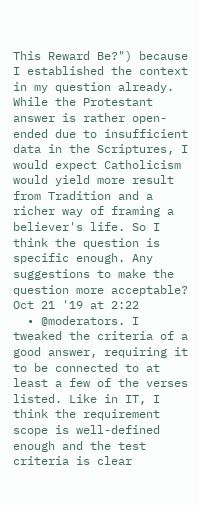This Reward Be?") because I established the context in my question already. While the Protestant answer is rather open-ended due to insufficient data in the Scriptures, I would expect Catholicism would yield more result from Tradition and a richer way of framing a believer's life. So I think the question is specific enough. Any suggestions to make the question more acceptable? Oct 21 '19 at 2:22
  • @moderators. I tweaked the criteria of a good answer, requiring it to be connected to at least a few of the verses listed. Like in IT, I think the requirement scope is well-defined enough and the test criteria is clear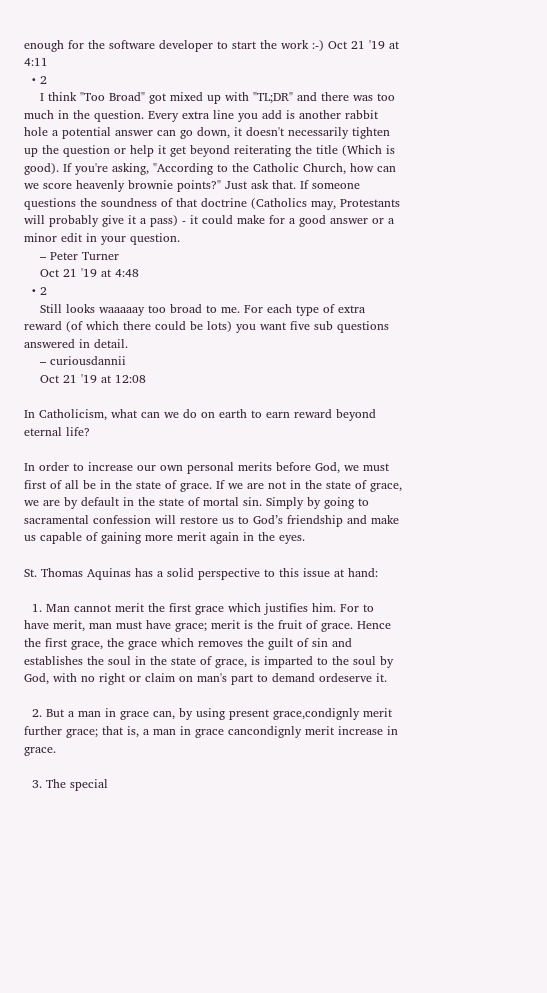enough for the software developer to start the work :-) Oct 21 '19 at 4:11
  • 2
    I think "Too Broad" got mixed up with "TL;DR" and there was too much in the question. Every extra line you add is another rabbit hole a potential answer can go down, it doesn't necessarily tighten up the question or help it get beyond reiterating the title (Which is good). If you're asking, "According to the Catholic Church, how can we score heavenly brownie points?" Just ask that. If someone questions the soundness of that doctrine (Catholics may, Protestants will probably give it a pass) - it could make for a good answer or a minor edit in your question.
    – Peter Turner
    Oct 21 '19 at 4:48
  • 2
    Still looks waaaaay too broad to me. For each type of extra reward (of which there could be lots) you want five sub questions answered in detail.
    – curiousdannii
    Oct 21 '19 at 12:08

In Catholicism, what can we do on earth to earn reward beyond eternal life?

In order to increase our own personal merits before God, we must first of all be in the state of grace. If we are not in the state of grace, we are by default in the state of mortal sin. Simply by going to sacramental confession will restore us to God’s friendship and make us capable of gaining more merit again in the eyes.

St. Thomas Aquinas has a solid perspective to this issue at hand:

  1. Man cannot merit the first grace which justifies him. For to have merit, man must have grace; merit is the fruit of grace. Hence the first grace, the grace which removes the guilt of sin and establishes the soul in the state of grace, is imparted to the soul by God, with no right or claim on man's part to demand ordeserve it.

  2. But a man in grace can, by using present grace,condignly merit further grace; that is, a man in grace cancondignly merit increase in grace.

  3. The special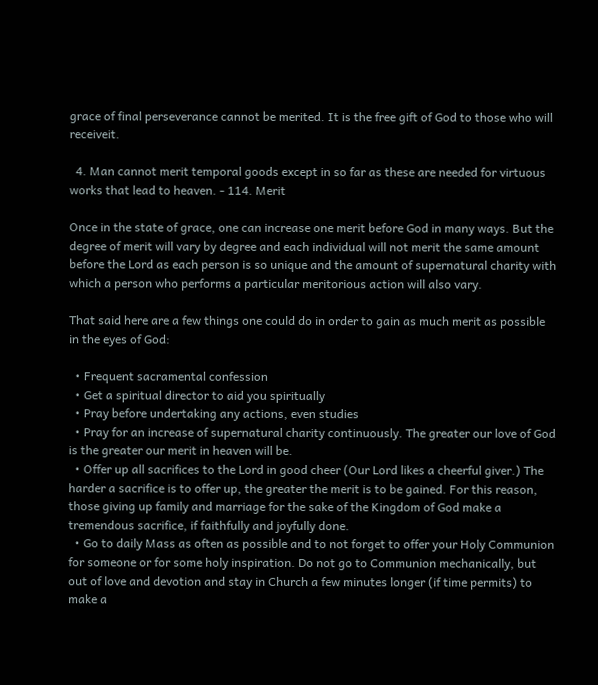grace of final perseverance cannot be merited. It is the free gift of God to those who will receiveit.

  4. Man cannot merit temporal goods except in so far as these are needed for virtuous works that lead to heaven. - 114. Merit

Once in the state of grace, one can increase one merit before God in many ways. But the degree of merit will vary by degree and each individual will not merit the same amount before the Lord as each person is so unique and the amount of supernatural charity with which a person who performs a particular meritorious action will also vary.

That said here are a few things one could do in order to gain as much merit as possible in the eyes of God:

  • Frequent sacramental confession
  • Get a spiritual director to aid you spiritually
  • Pray before undertaking any actions, even studies
  • Pray for an increase of supernatural charity continuously. The greater our love of God is the greater our merit in heaven will be.
  • Offer up all sacrifices to the Lord in good cheer (Our Lord likes a cheerful giver.) The harder a sacrifice is to offer up, the greater the merit is to be gained. For this reason, those giving up family and marriage for the sake of the Kingdom of God make a tremendous sacrifice, if faithfully and joyfully done.
  • Go to daily Mass as often as possible and to not forget to offer your Holy Communion for someone or for some holy inspiration. Do not go to Communion mechanically, but out of love and devotion and stay in Church a few minutes longer (if time permits) to make a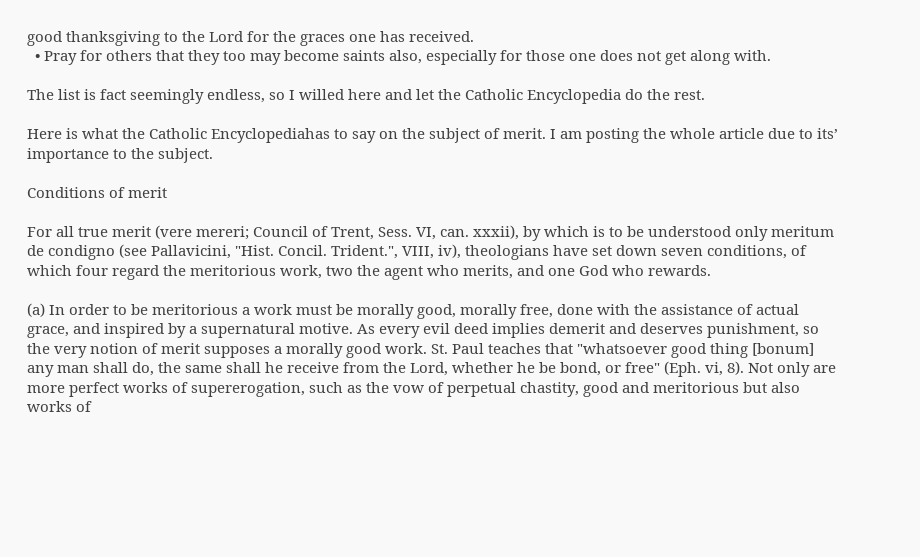good thanksgiving to the Lord for the graces one has received.
  • Pray for others that they too may become saints also, especially for those one does not get along with.

The list is fact seemingly endless, so I willed here and let the Catholic Encyclopedia do the rest.

Here is what the Catholic Encyclopediahas to say on the subject of merit. I am posting the whole article due to its’ importance to the subject.

Conditions of merit

For all true merit (vere mereri; Council of Trent, Sess. VI, can. xxxii), by which is to be understood only meritum de condigno (see Pallavicini, "Hist. Concil. Trident.", VIII, iv), theologians have set down seven conditions, of which four regard the meritorious work, two the agent who merits, and one God who rewards.

(a) In order to be meritorious a work must be morally good, morally free, done with the assistance of actual grace, and inspired by a supernatural motive. As every evil deed implies demerit and deserves punishment, so the very notion of merit supposes a morally good work. St. Paul teaches that "whatsoever good thing [bonum] any man shall do, the same shall he receive from the Lord, whether he be bond, or free" (Eph. vi, 8). Not only are more perfect works of supererogation, such as the vow of perpetual chastity, good and meritorious but also works of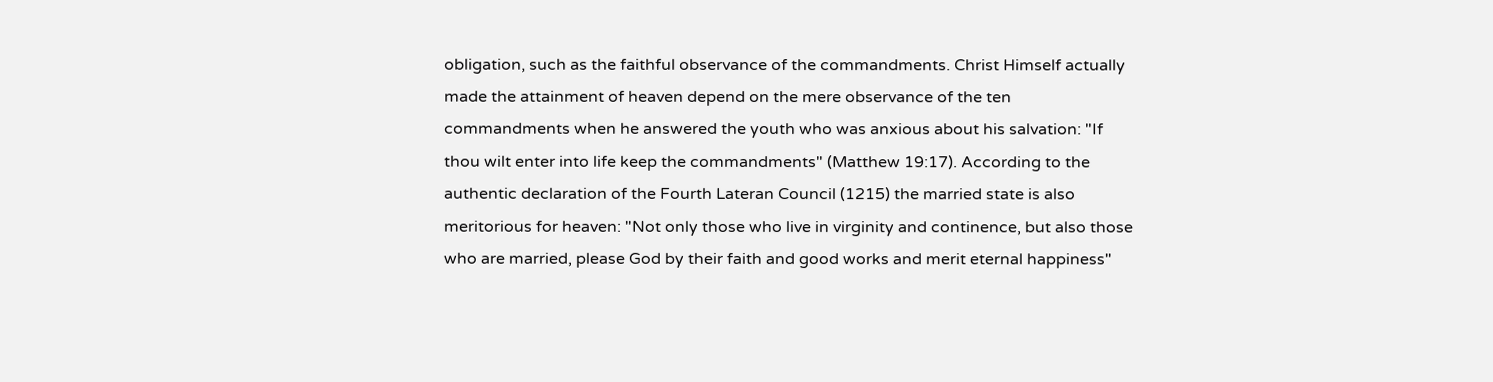obligation, such as the faithful observance of the commandments. Christ Himself actually made the attainment of heaven depend on the mere observance of the ten commandments when he answered the youth who was anxious about his salvation: "If thou wilt enter into life keep the commandments" (Matthew 19:17). According to the authentic declaration of the Fourth Lateran Council (1215) the married state is also meritorious for heaven: "Not only those who live in virginity and continence, but also those who are married, please God by their faith and good works and merit eternal happiness"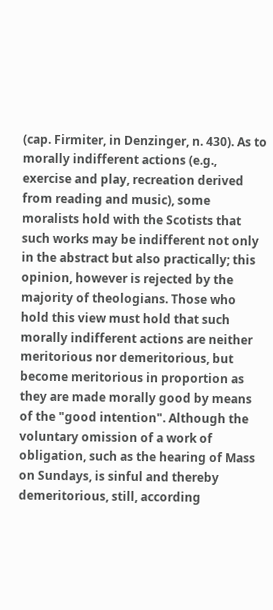(cap. Firmiter, in Denzinger, n. 430). As to morally indifferent actions (e.g., exercise and play, recreation derived from reading and music), some moralists hold with the Scotists that such works may be indifferent not only in the abstract but also practically; this opinion, however is rejected by the majority of theologians. Those who hold this view must hold that such morally indifferent actions are neither meritorious nor demeritorious, but become meritorious in proportion as they are made morally good by means of the "good intention". Although the voluntary omission of a work of obligation, such as the hearing of Mass on Sundays, is sinful and thereby demeritorious, still, according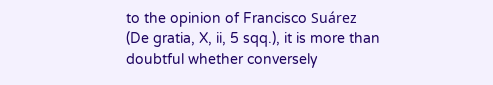to the opinion of Francisco Suárez (De gratia, X, ii, 5 sqq.), it is more than doubtful whether conversely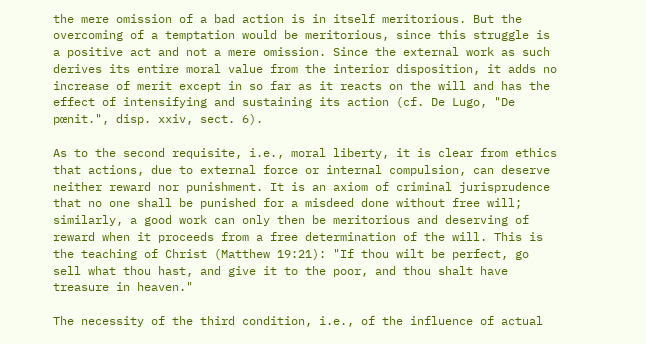the mere omission of a bad action is in itself meritorious. But the overcoming of a temptation would be meritorious, since this struggle is a positive act and not a mere omission. Since the external work as such derives its entire moral value from the interior disposition, it adds no increase of merit except in so far as it reacts on the will and has the effect of intensifying and sustaining its action (cf. De Lugo, "De pœnit.", disp. xxiv, sect. 6).

As to the second requisite, i.e., moral liberty, it is clear from ethics that actions, due to external force or internal compulsion, can deserve neither reward nor punishment. It is an axiom of criminal jurisprudence that no one shall be punished for a misdeed done without free will; similarly, a good work can only then be meritorious and deserving of reward when it proceeds from a free determination of the will. This is the teaching of Christ (Matthew 19:21): "If thou wilt be perfect, go sell what thou hast, and give it to the poor, and thou shalt have treasure in heaven."

The necessity of the third condition, i.e., of the influence of actual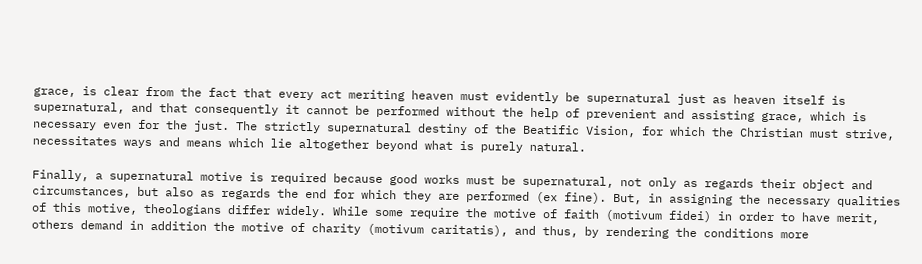grace, is clear from the fact that every act meriting heaven must evidently be supernatural just as heaven itself is supernatural, and that consequently it cannot be performed without the help of prevenient and assisting grace, which is necessary even for the just. The strictly supernatural destiny of the Beatific Vision, for which the Christian must strive, necessitates ways and means which lie altogether beyond what is purely natural.

Finally, a supernatural motive is required because good works must be supernatural, not only as regards their object and circumstances, but also as regards the end for which they are performed (ex fine). But, in assigning the necessary qualities of this motive, theologians differ widely. While some require the motive of faith (motivum fidei) in order to have merit, others demand in addition the motive of charity (motivum caritatis), and thus, by rendering the conditions more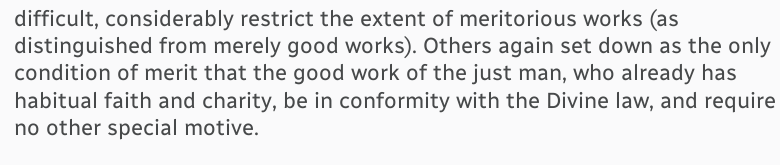difficult, considerably restrict the extent of meritorious works (as distinguished from merely good works). Others again set down as the only condition of merit that the good work of the just man, who already has habitual faith and charity, be in conformity with the Divine law, and require no other special motive.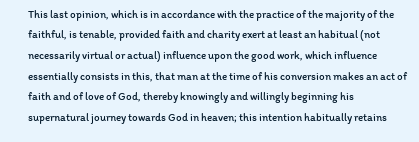This last opinion, which is in accordance with the practice of the majority of the faithful, is tenable, provided faith and charity exert at least an habitual (not necessarily virtual or actual) influence upon the good work, which influence essentially consists in this, that man at the time of his conversion makes an act of faith and of love of God, thereby knowingly and willingly beginning his supernatural journey towards God in heaven; this intention habitually retains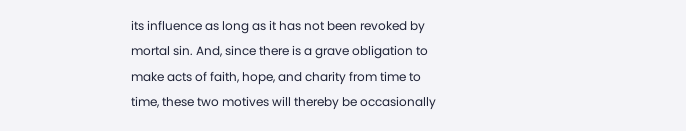its influence as long as it has not been revoked by mortal sin. And, since there is a grave obligation to make acts of faith, hope, and charity from time to time, these two motives will thereby be occasionally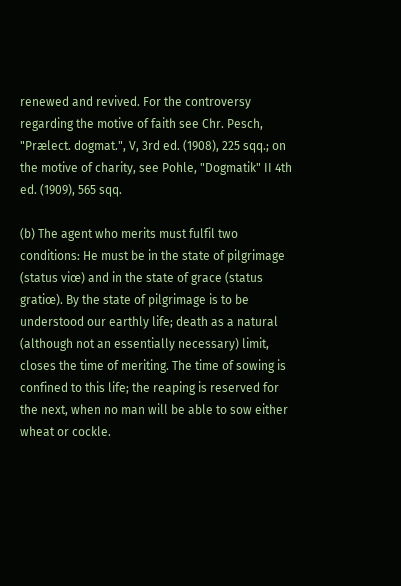renewed and revived. For the controversy regarding the motive of faith see Chr. Pesch, "Prælect. dogmat.", V, 3rd ed. (1908), 225 sqq.; on the motive of charity, see Pohle, "Dogmatik" II 4th ed. (1909), 565 sqq.

(b) The agent who merits must fulfil two conditions: He must be in the state of pilgrimage (status viœ) and in the state of grace (status gratiœ). By the state of pilgrimage is to be understood our earthly life; death as a natural (although not an essentially necessary) limit, closes the time of meriting. The time of sowing is confined to this life; the reaping is reserved for the next, when no man will be able to sow either wheat or cockle.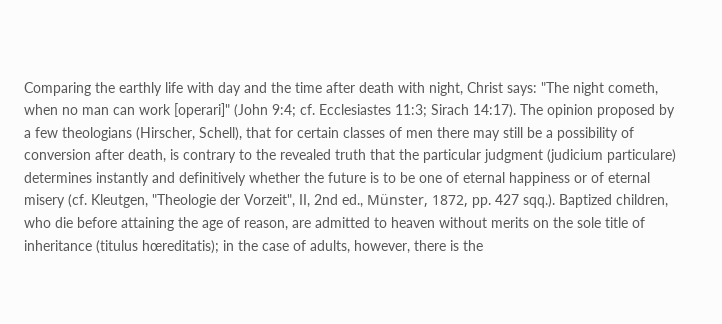Comparing the earthly life with day and the time after death with night, Christ says: "The night cometh, when no man can work [operari]" (John 9:4; cf. Ecclesiastes 11:3; Sirach 14:17). The opinion proposed by a few theologians (Hirscher, Schell), that for certain classes of men there may still be a possibility of conversion after death, is contrary to the revealed truth that the particular judgment (judicium particulare) determines instantly and definitively whether the future is to be one of eternal happiness or of eternal misery (cf. Kleutgen, "Theologie der Vorzeit", II, 2nd ed., Münster, 1872, pp. 427 sqq.). Baptized children, who die before attaining the age of reason, are admitted to heaven without merits on the sole title of inheritance (titulus hœreditatis); in the case of adults, however, there is the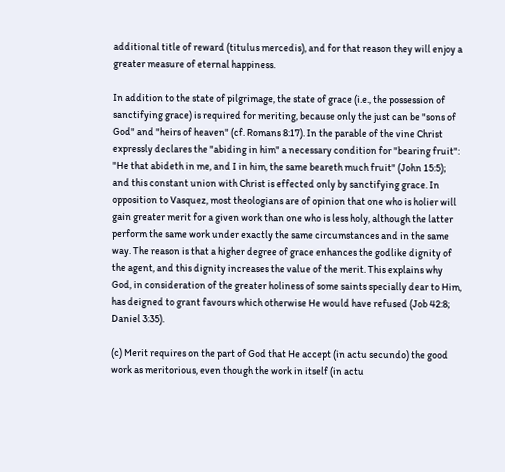additional title of reward (titulus mercedis), and for that reason they will enjoy a greater measure of eternal happiness.

In addition to the state of pilgrimage, the state of grace (i.e., the possession of sanctifying grace) is required for meriting, because only the just can be "sons of God" and "heirs of heaven" (cf. Romans 8:17). In the parable of the vine Christ expressly declares the "abiding in him" a necessary condition for "bearing fruit": "He that abideth in me, and I in him, the same beareth much fruit" (John 15:5); and this constant union with Christ is effected only by sanctifying grace. In opposition to Vasquez, most theologians are of opinion that one who is holier will gain greater merit for a given work than one who is less holy, although the latter perform the same work under exactly the same circumstances and in the same way. The reason is that a higher degree of grace enhances the godlike dignity of the agent, and this dignity increases the value of the merit. This explains why God, in consideration of the greater holiness of some saints specially dear to Him, has deigned to grant favours which otherwise He would have refused (Job 42:8; Daniel 3:35).

(c) Merit requires on the part of God that He accept (in actu secundo) the good work as meritorious, even though the work in itself (in actu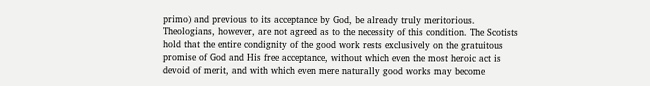primo) and previous to its acceptance by God, be already truly meritorious. Theologians, however, are not agreed as to the necessity of this condition. The Scotists hold that the entire condignity of the good work rests exclusively on the gratuitous promise of God and His free acceptance, without which even the most heroic act is devoid of merit, and with which even mere naturally good works may become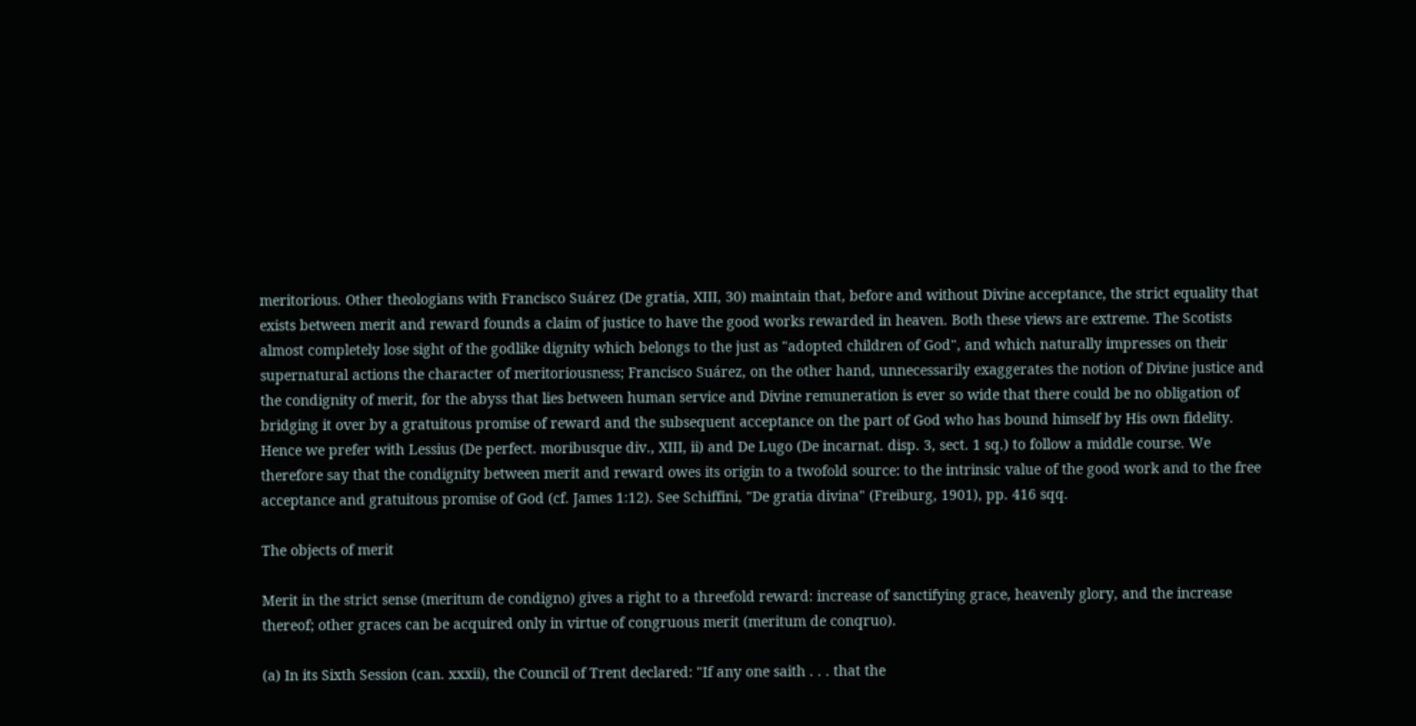meritorious. Other theologians with Francisco Suárez (De gratia, XIII, 30) maintain that, before and without Divine acceptance, the strict equality that exists between merit and reward founds a claim of justice to have the good works rewarded in heaven. Both these views are extreme. The Scotists almost completely lose sight of the godlike dignity which belongs to the just as "adopted children of God", and which naturally impresses on their supernatural actions the character of meritoriousness; Francisco Suárez, on the other hand, unnecessarily exaggerates the notion of Divine justice and the condignity of merit, for the abyss that lies between human service and Divine remuneration is ever so wide that there could be no obligation of bridging it over by a gratuitous promise of reward and the subsequent acceptance on the part of God who has bound himself by His own fidelity. Hence we prefer with Lessius (De perfect. moribusque div., XIII, ii) and De Lugo (De incarnat. disp. 3, sect. 1 sq.) to follow a middle course. We therefore say that the condignity between merit and reward owes its origin to a twofold source: to the intrinsic value of the good work and to the free acceptance and gratuitous promise of God (cf. James 1:12). See Schiffini, "De gratia divina" (Freiburg, 1901), pp. 416 sqq.

The objects of merit

Merit in the strict sense (meritum de condigno) gives a right to a threefold reward: increase of sanctifying grace, heavenly glory, and the increase thereof; other graces can be acquired only in virtue of congruous merit (meritum de conqruo).

(a) In its Sixth Session (can. xxxii), the Council of Trent declared: "If any one saith . . . that the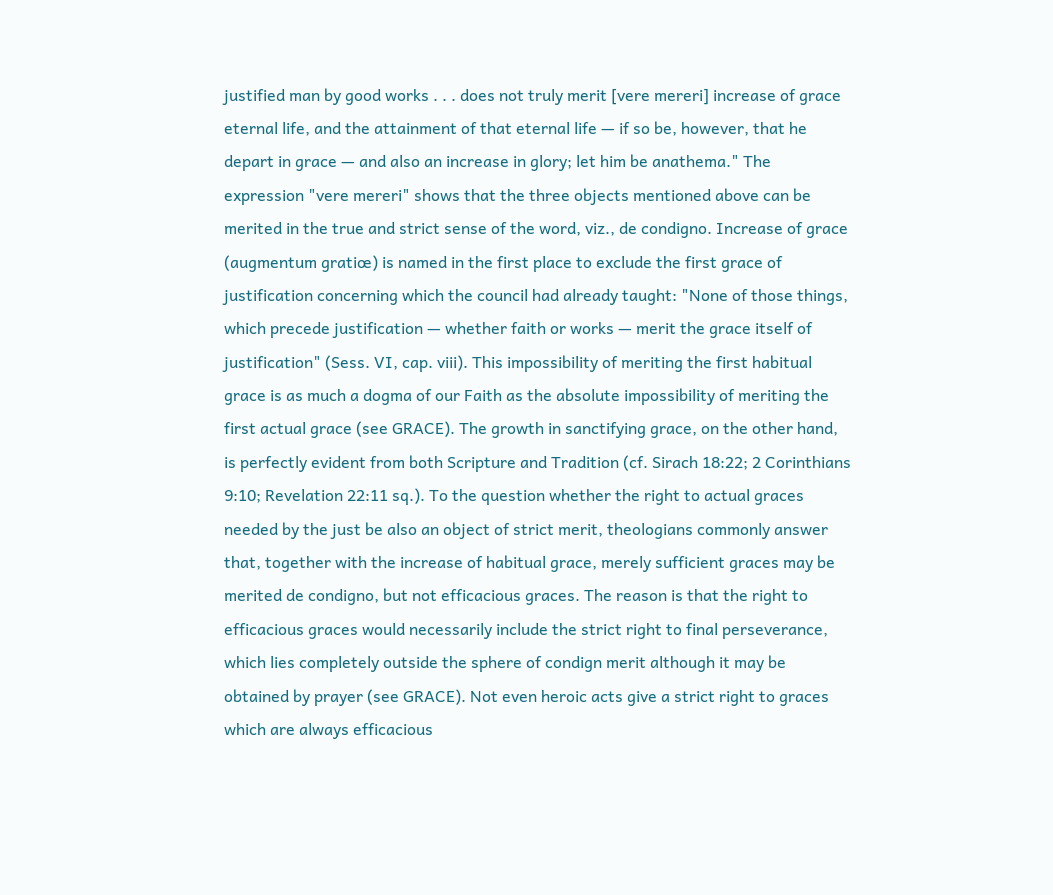justified man by good works . . . does not truly merit [vere mereri] increase of grace eternal life, and the attainment of that eternal life — if so be, however, that he depart in grace — and also an increase in glory; let him be anathema." The expression "vere mereri" shows that the three objects mentioned above can be merited in the true and strict sense of the word, viz., de condigno. Increase of grace (augmentum gratiœ) is named in the first place to exclude the first grace of justification concerning which the council had already taught: "None of those things, which precede justification — whether faith or works — merit the grace itself of justification" (Sess. VI, cap. viii). This impossibility of meriting the first habitual grace is as much a dogma of our Faith as the absolute impossibility of meriting the first actual grace (see GRACE). The growth in sanctifying grace, on the other hand, is perfectly evident from both Scripture and Tradition (cf. Sirach 18:22; 2 Corinthians 9:10; Revelation 22:11 sq.). To the question whether the right to actual graces needed by the just be also an object of strict merit, theologians commonly answer that, together with the increase of habitual grace, merely sufficient graces may be merited de condigno, but not efficacious graces. The reason is that the right to efficacious graces would necessarily include the strict right to final perseverance, which lies completely outside the sphere of condign merit although it may be obtained by prayer (see GRACE). Not even heroic acts give a strict right to graces which are always efficacious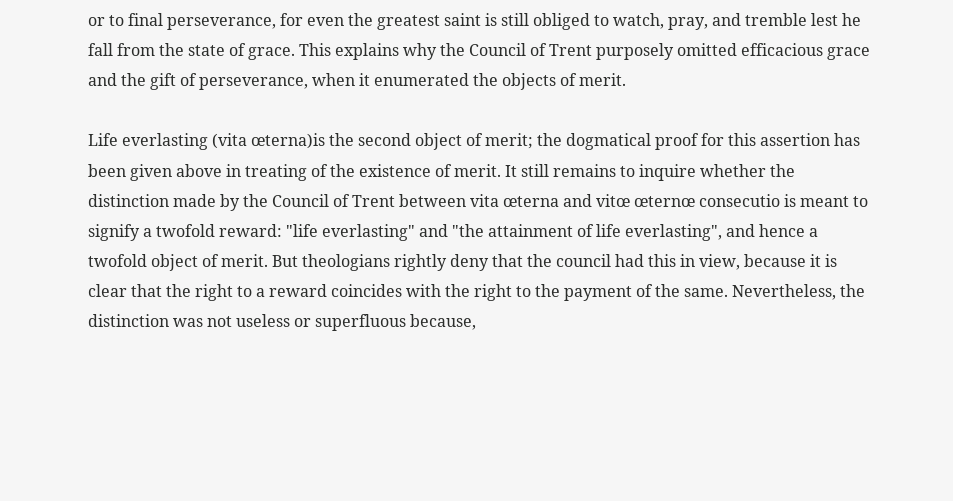or to final perseverance, for even the greatest saint is still obliged to watch, pray, and tremble lest he fall from the state of grace. This explains why the Council of Trent purposely omitted efficacious grace and the gift of perseverance, when it enumerated the objects of merit.

Life everlasting (vita œterna)is the second object of merit; the dogmatical proof for this assertion has been given above in treating of the existence of merit. It still remains to inquire whether the distinction made by the Council of Trent between vita œterna and vitœ œternœ consecutio is meant to signify a twofold reward: "life everlasting" and "the attainment of life everlasting", and hence a twofold object of merit. But theologians rightly deny that the council had this in view, because it is clear that the right to a reward coincides with the right to the payment of the same. Nevertheless, the distinction was not useless or superfluous because,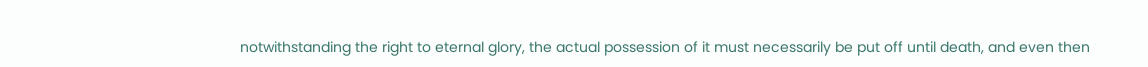notwithstanding the right to eternal glory, the actual possession of it must necessarily be put off until death, and even then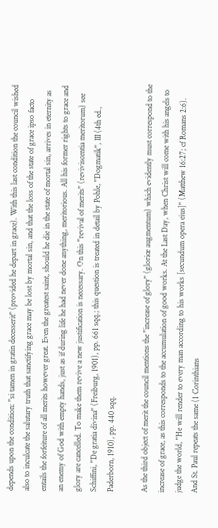depends upon the condition: "si tamen in gratin decesserit" (provided he depart in grace). With this last condition the council wished also to inculcate the salutary truth that sanctifying grace may be lost by mortal sin, and that the loss of the state of grace ipso facto entails the forfeiture of all merits however great. Even the greatest saint, should he die in the state of mortal sin, arrives in eternity as an enemy of God with empty hands, just as if during life he had never done anything, meritorious. All his former rights to grace and glory are cancelled. To make them revive a new justification is necessary. On this "revival of merits" (reviviscentia meritorum) see Schiffini, "De gratia divina" (Freiburg, 1901), pp. 661 sqq.; this question is treated in detail by Pohle, "Dogmatik", III (4th ed., Paderborn, 1910), pp. 440 sqq.

As the third object of merit the council mentions the "increase of glory" (gloriœ augmentum) which evidently must correspond to the increase of grace, as this corresponds to the accumulation of good works. At the Last Day, when Christ will come with his angels to judge the world, "He will render to every man according to his works [secundum opera eius]" (Matthew 16:27; cf Romans 2:6). And St. Paul repeats the same (1 Corinthians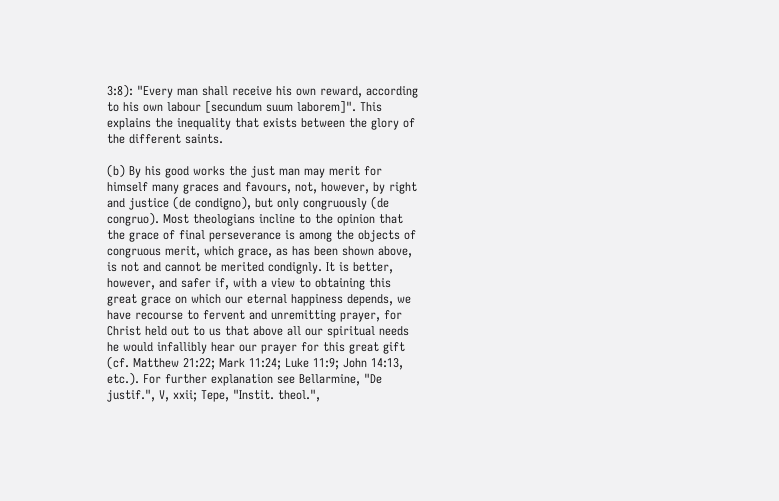3:8): "Every man shall receive his own reward, according to his own labour [secundum suum laborem]". This explains the inequality that exists between the glory of the different saints.

(b) By his good works the just man may merit for himself many graces and favours, not, however, by right and justice (de condigno), but only congruously (de congruo). Most theologians incline to the opinion that the grace of final perseverance is among the objects of congruous merit, which grace, as has been shown above, is not and cannot be merited condignly. It is better, however, and safer if, with a view to obtaining this great grace on which our eternal happiness depends, we have recourse to fervent and unremitting prayer, for Christ held out to us that above all our spiritual needs he would infallibly hear our prayer for this great gift (cf. Matthew 21:22; Mark 11:24; Luke 11:9; John 14:13, etc.). For further explanation see Bellarmine, "De justif.", V, xxii; Tepe, "Instit. theol.",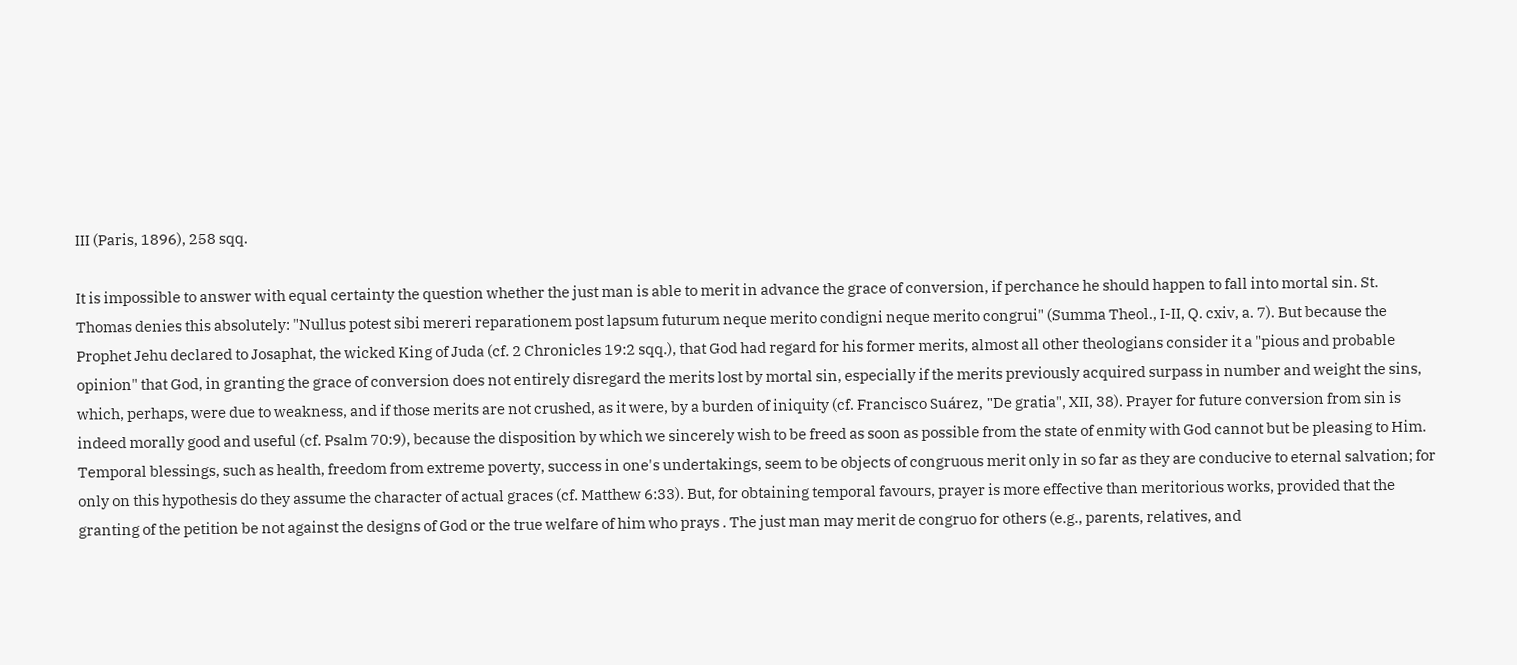III (Paris, 1896), 258 sqq.

It is impossible to answer with equal certainty the question whether the just man is able to merit in advance the grace of conversion, if perchance he should happen to fall into mortal sin. St. Thomas denies this absolutely: "Nullus potest sibi mereri reparationem post lapsum futurum neque merito condigni neque merito congrui" (Summa Theol., I-II, Q. cxiv, a. 7). But because the Prophet Jehu declared to Josaphat, the wicked King of Juda (cf. 2 Chronicles 19:2 sqq.), that God had regard for his former merits, almost all other theologians consider it a "pious and probable opinion" that God, in granting the grace of conversion does not entirely disregard the merits lost by mortal sin, especially if the merits previously acquired surpass in number and weight the sins, which, perhaps, were due to weakness, and if those merits are not crushed, as it were, by a burden of iniquity (cf. Francisco Suárez, "De gratia", XII, 38). Prayer for future conversion from sin is indeed morally good and useful (cf. Psalm 70:9), because the disposition by which we sincerely wish to be freed as soon as possible from the state of enmity with God cannot but be pleasing to Him. Temporal blessings, such as health, freedom from extreme poverty, success in one's undertakings, seem to be objects of congruous merit only in so far as they are conducive to eternal salvation; for only on this hypothesis do they assume the character of actual graces (cf. Matthew 6:33). But, for obtaining temporal favours, prayer is more effective than meritorious works, provided that the granting of the petition be not against the designs of God or the true welfare of him who prays . The just man may merit de congruo for others (e.g., parents, relatives, and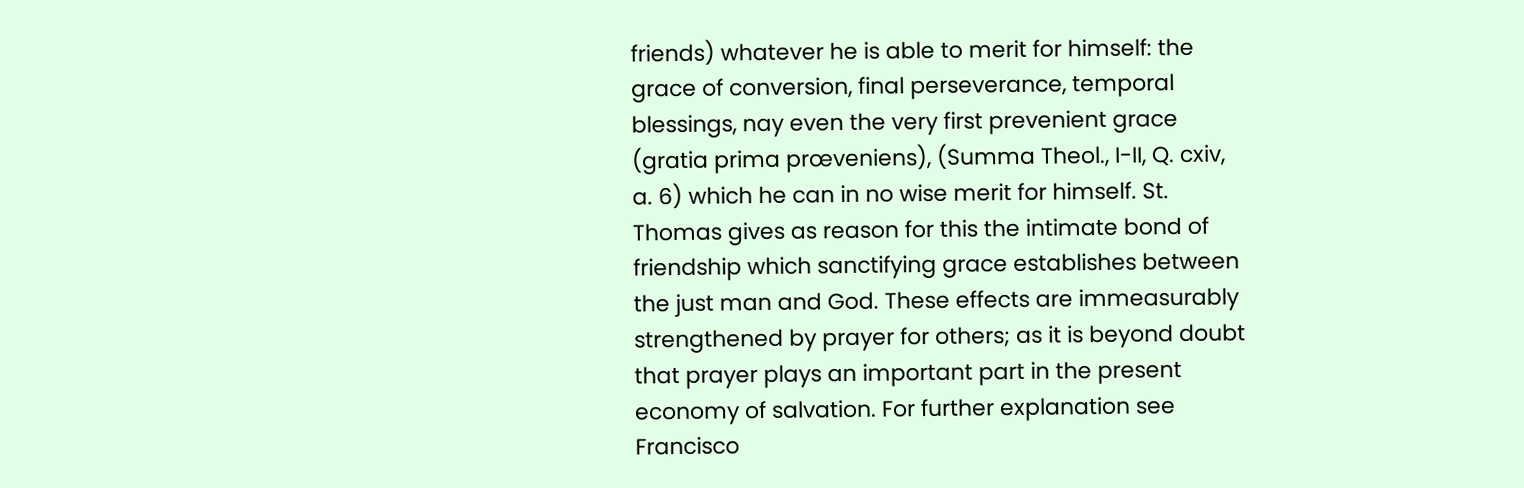friends) whatever he is able to merit for himself: the grace of conversion, final perseverance, temporal blessings, nay even the very first prevenient grace (gratia prima prœveniens), (Summa Theol., I-II, Q. cxiv, a. 6) which he can in no wise merit for himself. St. Thomas gives as reason for this the intimate bond of friendship which sanctifying grace establishes between the just man and God. These effects are immeasurably strengthened by prayer for others; as it is beyond doubt that prayer plays an important part in the present economy of salvation. For further explanation see Francisco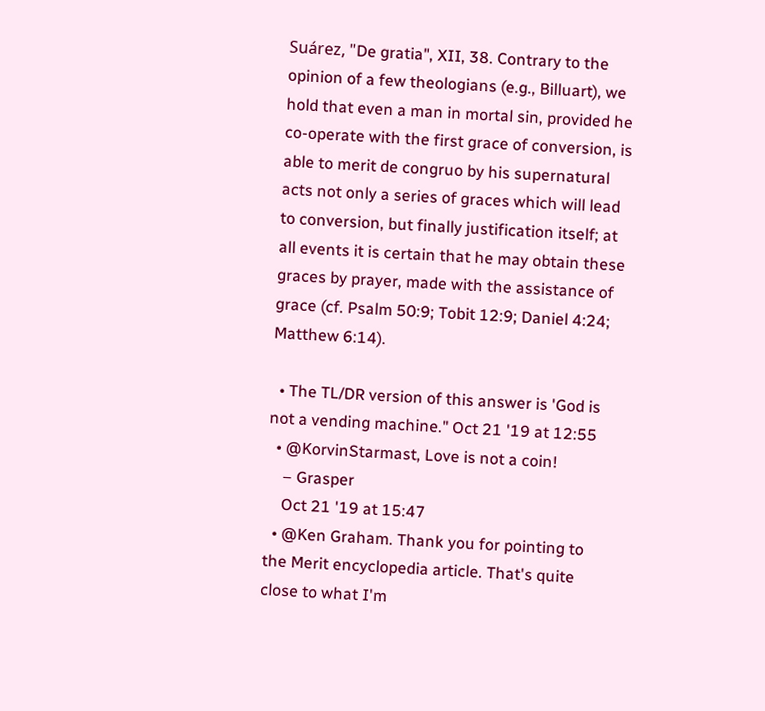Suárez, "De gratia", XII, 38. Contrary to the opinion of a few theologians (e.g., Billuart), we hold that even a man in mortal sin, provided he co-operate with the first grace of conversion, is able to merit de congruo by his supernatural acts not only a series of graces which will lead to conversion, but finally justification itself; at all events it is certain that he may obtain these graces by prayer, made with the assistance of grace (cf. Psalm 50:9; Tobit 12:9; Daniel 4:24; Matthew 6:14).

  • The TL/DR version of this answer is 'God is not a vending machine." Oct 21 '19 at 12:55
  • @KorvinStarmast, Love is not a coin!
    – Grasper
    Oct 21 '19 at 15:47
  • @Ken Graham. Thank you for pointing to the Merit encyclopedia article. That's quite close to what I'm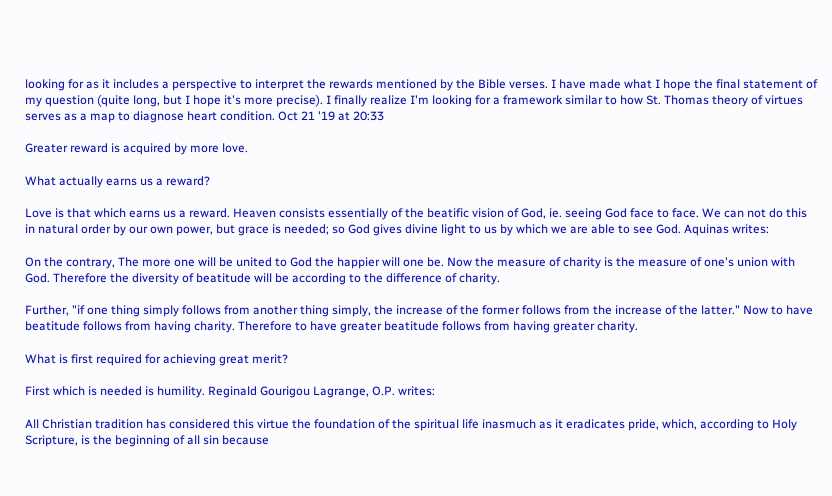looking for as it includes a perspective to interpret the rewards mentioned by the Bible verses. I have made what I hope the final statement of my question (quite long, but I hope it's more precise). I finally realize I'm looking for a framework similar to how St. Thomas theory of virtues serves as a map to diagnose heart condition. Oct 21 '19 at 20:33

Greater reward is acquired by more love.

What actually earns us a reward?

Love is that which earns us a reward. Heaven consists essentially of the beatific vision of God, ie. seeing God face to face. We can not do this in natural order by our own power, but grace is needed; so God gives divine light to us by which we are able to see God. Aquinas writes:

On the contrary, The more one will be united to God the happier will one be. Now the measure of charity is the measure of one's union with God. Therefore the diversity of beatitude will be according to the difference of charity.

Further, "if one thing simply follows from another thing simply, the increase of the former follows from the increase of the latter." Now to have beatitude follows from having charity. Therefore to have greater beatitude follows from having greater charity.

What is first required for achieving great merit?

First which is needed is humility. Reginald Gourigou Lagrange, O.P. writes:

All Christian tradition has considered this virtue the foundation of the spiritual life inasmuch as it eradicates pride, which, according to Holy Scripture, is the beginning of all sin because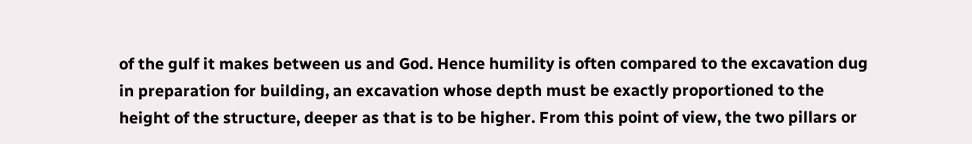of the gulf it makes between us and God. Hence humility is often compared to the excavation dug in preparation for building, an excavation whose depth must be exactly proportioned to the height of the structure, deeper as that is to be higher. From this point of view, the two pillars or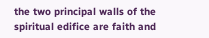the two principal walls of the spiritual edifice are faith and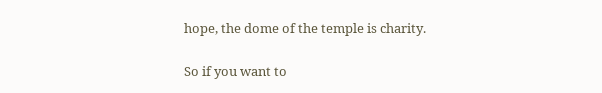hope, the dome of the temple is charity.

So if you want to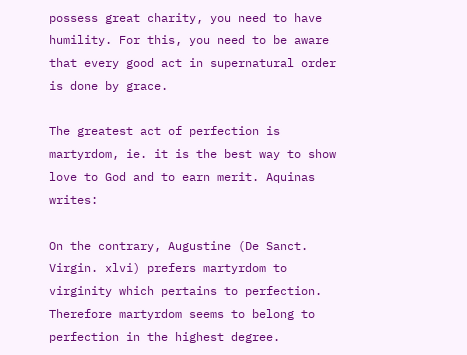possess great charity, you need to have humility. For this, you need to be aware that every good act in supernatural order is done by grace.

The greatest act of perfection is martyrdom, ie. it is the best way to show love to God and to earn merit. Aquinas writes:

On the contrary, Augustine (De Sanct. Virgin. xlvi) prefers martyrdom to virginity which pertains to perfection. Therefore martyrdom seems to belong to perfection in the highest degree.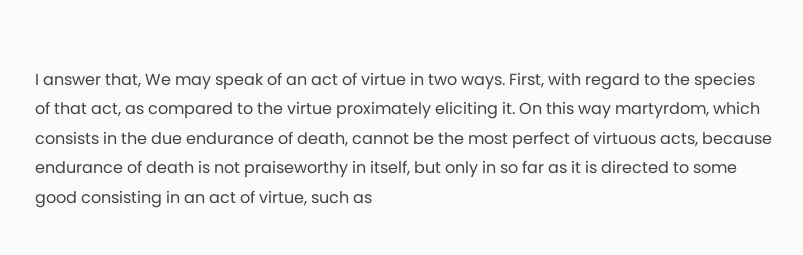I answer that, We may speak of an act of virtue in two ways. First, with regard to the species of that act, as compared to the virtue proximately eliciting it. On this way martyrdom, which consists in the due endurance of death, cannot be the most perfect of virtuous acts, because endurance of death is not praiseworthy in itself, but only in so far as it is directed to some good consisting in an act of virtue, such as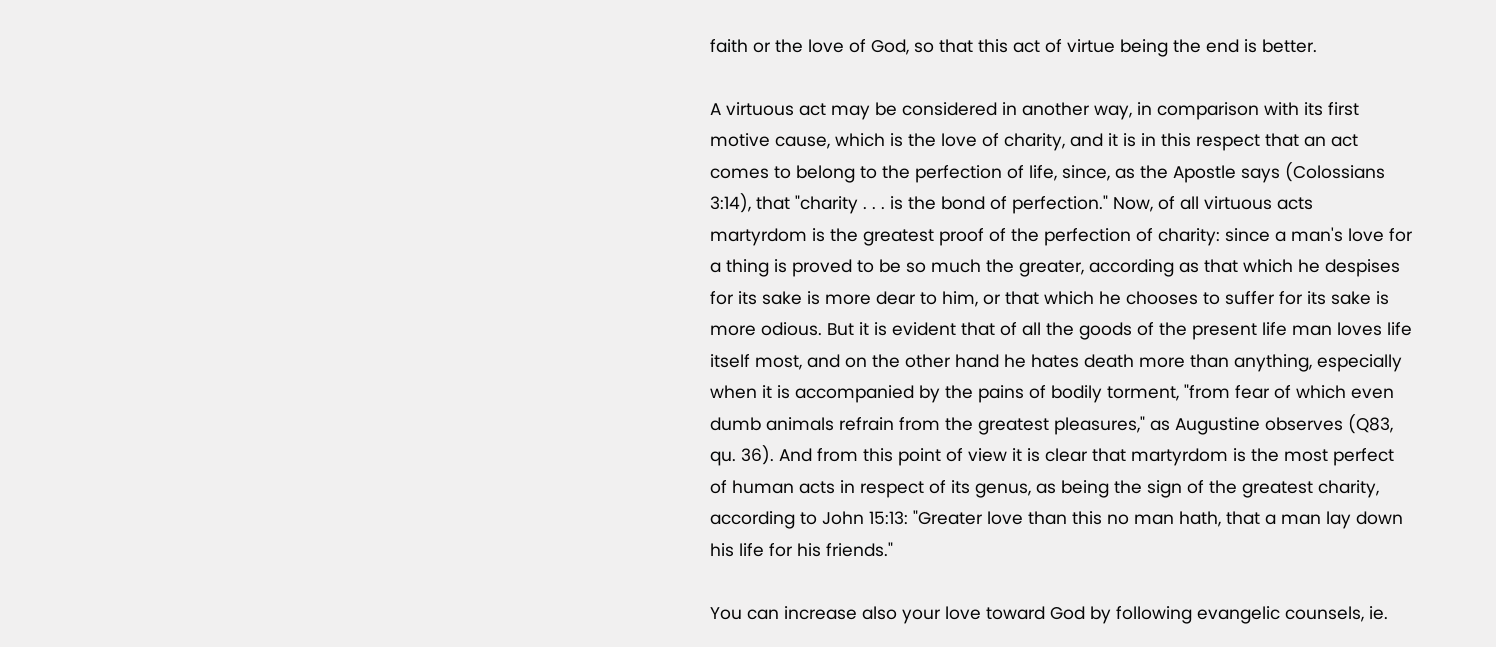faith or the love of God, so that this act of virtue being the end is better.

A virtuous act may be considered in another way, in comparison with its first motive cause, which is the love of charity, and it is in this respect that an act comes to belong to the perfection of life, since, as the Apostle says (Colossians 3:14), that "charity . . . is the bond of perfection." Now, of all virtuous acts martyrdom is the greatest proof of the perfection of charity: since a man's love for a thing is proved to be so much the greater, according as that which he despises for its sake is more dear to him, or that which he chooses to suffer for its sake is more odious. But it is evident that of all the goods of the present life man loves life itself most, and on the other hand he hates death more than anything, especially when it is accompanied by the pains of bodily torment, "from fear of which even dumb animals refrain from the greatest pleasures," as Augustine observes (Q83, qu. 36). And from this point of view it is clear that martyrdom is the most perfect of human acts in respect of its genus, as being the sign of the greatest charity, according to John 15:13: "Greater love than this no man hath, that a man lay down his life for his friends."

You can increase also your love toward God by following evangelic counsels, ie.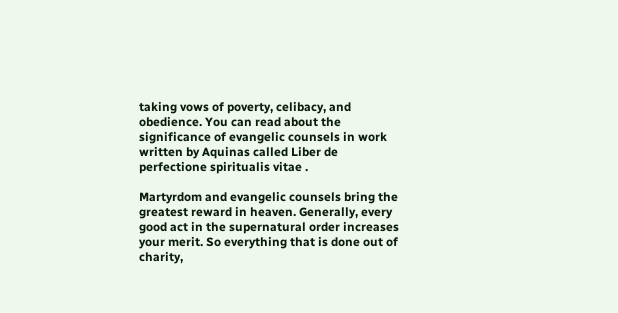taking vows of poverty, celibacy, and obedience. You can read about the significance of evangelic counsels in work written by Aquinas called Liber de perfectione spiritualis vitae .

Martyrdom and evangelic counsels bring the greatest reward in heaven. Generally, every good act in the supernatural order increases your merit. So everything that is done out of charity,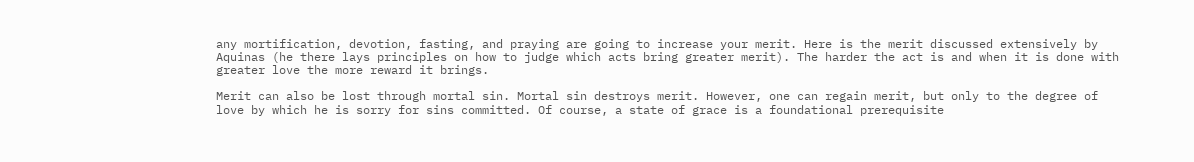any mortification, devotion, fasting, and praying are going to increase your merit. Here is the merit discussed extensively by Aquinas (he there lays principles on how to judge which acts bring greater merit). The harder the act is and when it is done with greater love the more reward it brings.

Merit can also be lost through mortal sin. Mortal sin destroys merit. However, one can regain merit, but only to the degree of love by which he is sorry for sins committed. Of course, a state of grace is a foundational prerequisite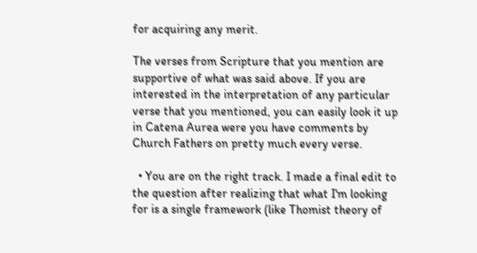for acquiring any merit.

The verses from Scripture that you mention are supportive of what was said above. If you are interested in the interpretation of any particular verse that you mentioned, you can easily look it up in Catena Aurea were you have comments by Church Fathers on pretty much every verse.

  • You are on the right track. I made a final edit to the question after realizing that what I'm looking for is a single framework (like Thomist theory of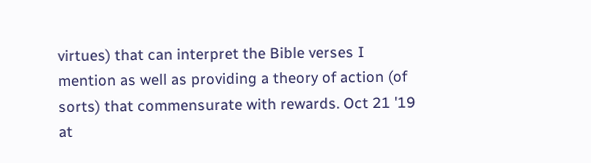virtues) that can interpret the Bible verses I mention as well as providing a theory of action (of sorts) that commensurate with rewards. Oct 21 '19 at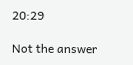20:29

Not the answer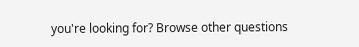you're looking for? Browse other questions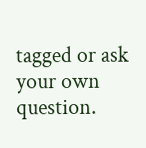tagged or ask your own question.